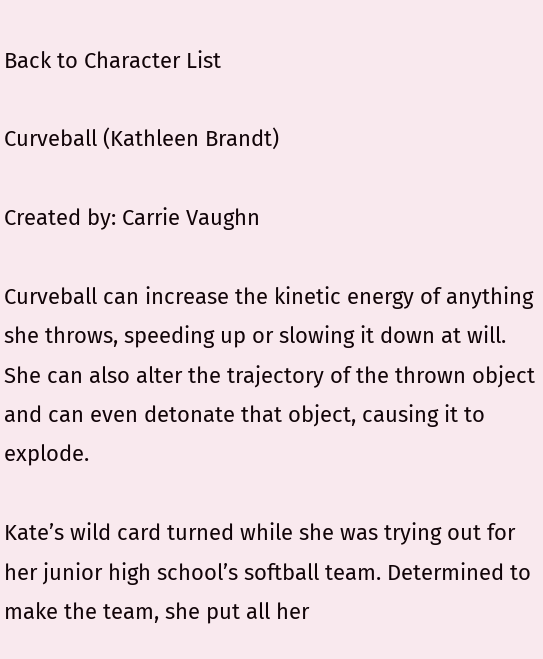Back to Character List

Curveball (Kathleen Brandt)

Created by: Carrie Vaughn

Curveball can increase the kinetic energy of anything she throws, speeding up or slowing it down at will. She can also alter the trajectory of the thrown object and can even detonate that object, causing it to explode.

Kate’s wild card turned while she was trying out for her junior high school’s softball team. Determined to make the team, she put all her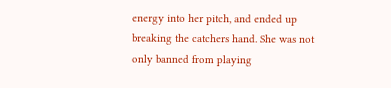energy into her pitch, and ended up breaking the catchers hand. She was not only banned from playing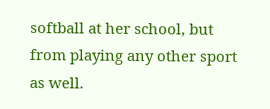softball at her school, but from playing any other sport as well.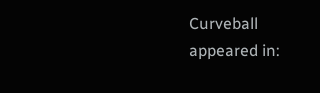Curveball appeared in: